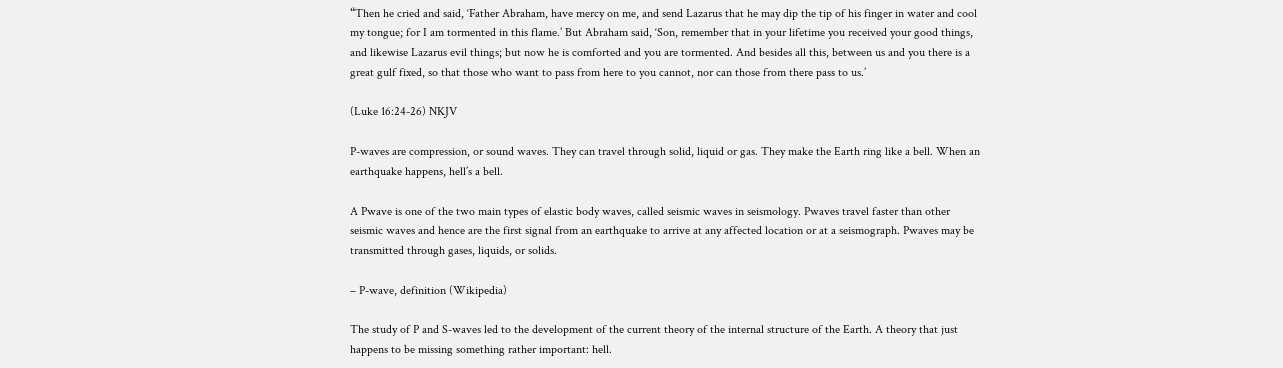“Then he cried and said, ‘Father Abraham, have mercy on me, and send Lazarus that he may dip the tip of his finger in water and cool my tongue; for I am tormented in this flame.’ But Abraham said, ‘Son, remember that in your lifetime you received your good things, and likewise Lazarus evil things; but now he is comforted and you are tormented. And besides all this, between us and you there is a great gulf fixed, so that those who want to pass from here to you cannot, nor can those from there pass to us.’

(Luke 16:24-26) NKJV

P-waves are compression, or sound waves. They can travel through solid, liquid or gas. They make the Earth ring like a bell. When an earthquake happens, hell’s a bell.

A Pwave is one of the two main types of elastic body waves, called seismic waves in seismology. Pwaves travel faster than other seismic waves and hence are the first signal from an earthquake to arrive at any affected location or at a seismograph. Pwaves may be transmitted through gases, liquids, or solids.

– P-wave, definition (Wikipedia)

The study of P and S-waves led to the development of the current theory of the internal structure of the Earth. A theory that just happens to be missing something rather important: hell.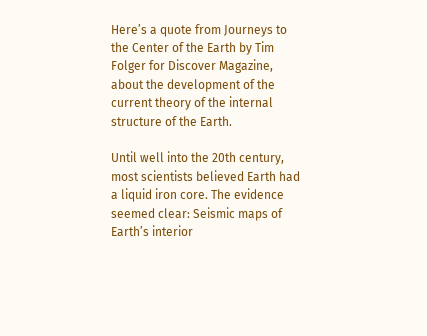Here’s a quote from Journeys to the Center of the Earth by Tim Folger for Discover Magazine, about the development of the current theory of the internal structure of the Earth.

Until well into the 20th century, most scientists believed Earth had a liquid iron core. The evidence seemed clear: Seismic maps of Earth’s interior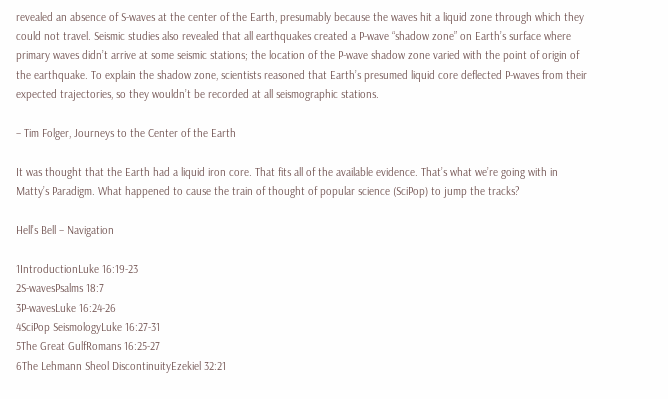revealed an absence of S-waves at the center of the Earth, presumably because the waves hit a liquid zone through which they could not travel. Seismic studies also revealed that all earthquakes created a P-wave “shadow zone” on Earth’s surface where primary waves didn’t arrive at some seismic stations; the location of the P-wave shadow zone varied with the point of origin of the earthquake. To explain the shadow zone, scientists reasoned that Earth’s presumed liquid core deflected P-waves from their expected trajectories, so they wouldn’t be recorded at all seismographic stations.

– Tim Folger, Journeys to the Center of the Earth

It was thought that the Earth had a liquid iron core. That fits all of the available evidence. That’s what we’re going with in Matty’s Paradigm. What happened to cause the train of thought of popular science (SciPop) to jump the tracks?

Hell’s Bell – Navigation

1IntroductionLuke 16:19-23
2S-wavesPsalms 18:7
3P-wavesLuke 16:24-26
4SciPop SeismologyLuke 16:27-31
5The Great GulfRomans 16:25-27
6The Lehmann Sheol DiscontinuityEzekiel 32:21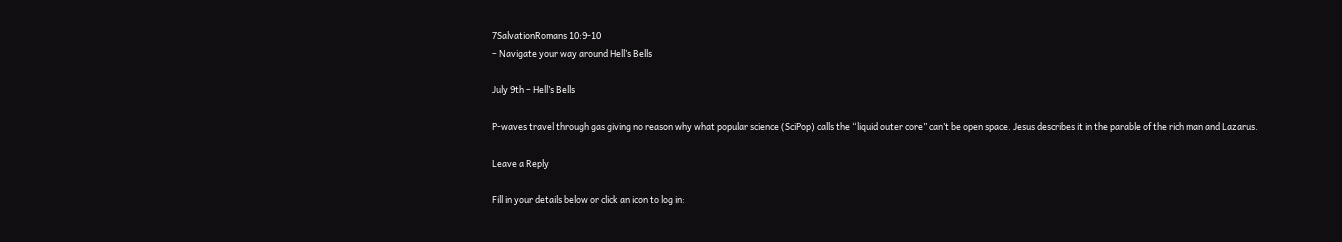7SalvationRomans 10:9-10
– Navigate your way around Hell’s Bells

July 9th – Hell’s Bells

P-waves travel through gas giving no reason why what popular science (SciPop) calls the “liquid outer core” can’t be open space. Jesus describes it in the parable of the rich man and Lazarus.

Leave a Reply

Fill in your details below or click an icon to log in: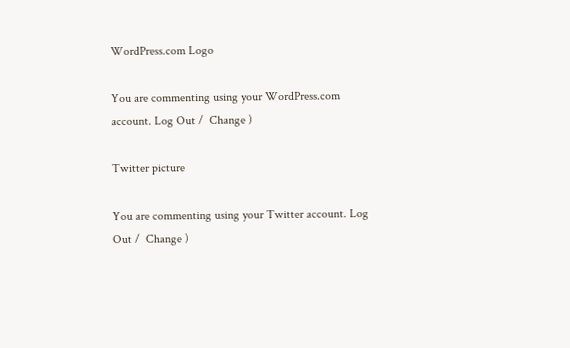WordPress.com Logo

You are commenting using your WordPress.com account. Log Out /  Change )

Twitter picture

You are commenting using your Twitter account. Log Out /  Change )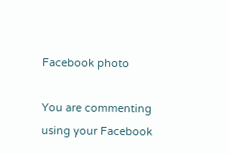Facebook photo

You are commenting using your Facebook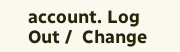account. Log Out /  Change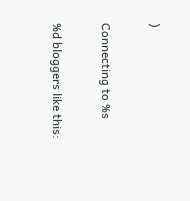)

Connecting to %s

%d bloggers like this: